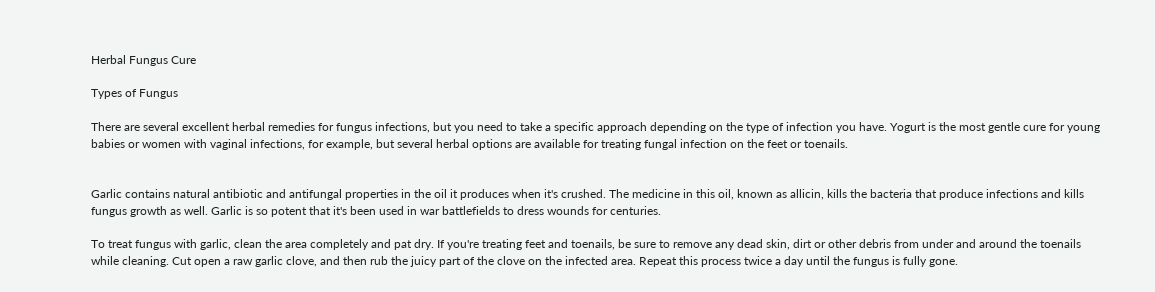Herbal Fungus Cure

Types of Fungus

There are several excellent herbal remedies for fungus infections, but you need to take a specific approach depending on the type of infection you have. Yogurt is the most gentle cure for young babies or women with vaginal infections, for example, but several herbal options are available for treating fungal infection on the feet or toenails.


Garlic contains natural antibiotic and antifungal properties in the oil it produces when it's crushed. The medicine in this oil, known as allicin, kills the bacteria that produce infections and kills fungus growth as well. Garlic is so potent that it's been used in war battlefields to dress wounds for centuries.

To treat fungus with garlic, clean the area completely and pat dry. If you're treating feet and toenails, be sure to remove any dead skin, dirt or other debris from under and around the toenails while cleaning. Cut open a raw garlic clove, and then rub the juicy part of the clove on the infected area. Repeat this process twice a day until the fungus is fully gone.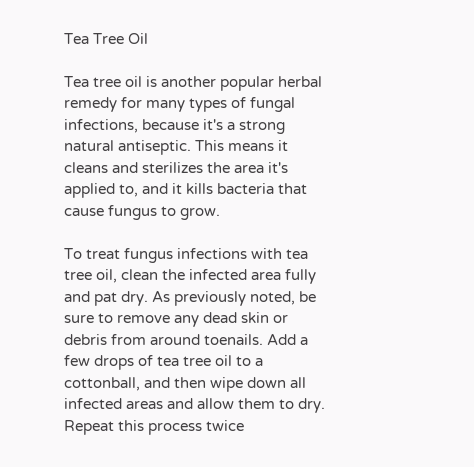Tea Tree Oil

Tea tree oil is another popular herbal remedy for many types of fungal infections, because it's a strong natural antiseptic. This means it cleans and sterilizes the area it's applied to, and it kills bacteria that cause fungus to grow.

To treat fungus infections with tea tree oil, clean the infected area fully and pat dry. As previously noted, be sure to remove any dead skin or debris from around toenails. Add a few drops of tea tree oil to a cottonball, and then wipe down all infected areas and allow them to dry. Repeat this process twice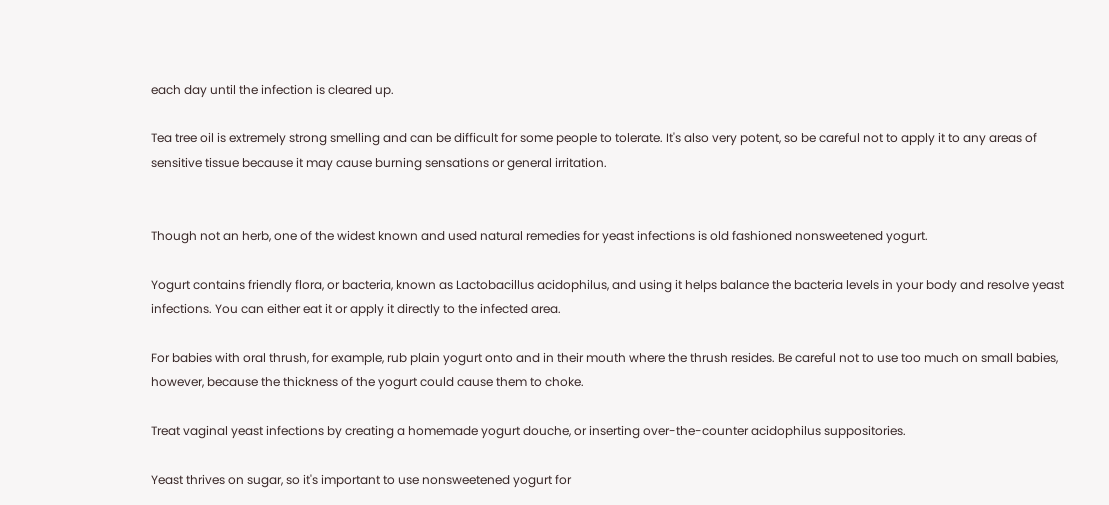each day until the infection is cleared up.

Tea tree oil is extremely strong smelling and can be difficult for some people to tolerate. It's also very potent, so be careful not to apply it to any areas of sensitive tissue because it may cause burning sensations or general irritation.


Though not an herb, one of the widest known and used natural remedies for yeast infections is old fashioned nonsweetened yogurt.

Yogurt contains friendly flora, or bacteria, known as Lactobacillus acidophilus, and using it helps balance the bacteria levels in your body and resolve yeast infections. You can either eat it or apply it directly to the infected area.

For babies with oral thrush, for example, rub plain yogurt onto and in their mouth where the thrush resides. Be careful not to use too much on small babies, however, because the thickness of the yogurt could cause them to choke.

Treat vaginal yeast infections by creating a homemade yogurt douche, or inserting over-the-counter acidophilus suppositories.

Yeast thrives on sugar, so it's important to use nonsweetened yogurt for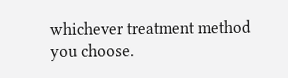whichever treatment method you choose.